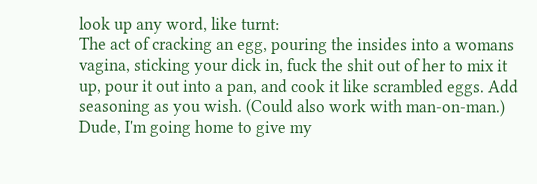look up any word, like turnt:
The act of cracking an egg, pouring the insides into a womans vagina, sticking your dick in, fuck the shit out of her to mix it up, pour it out into a pan, and cook it like scrambled eggs. Add seasoning as you wish. (Could also work with man-on-man.)
Dude, I'm going home to give my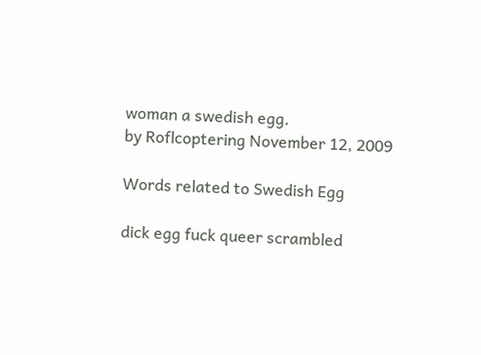woman a swedish egg.
by Roflcoptering November 12, 2009

Words related to Swedish Egg

dick egg fuck queer scrambled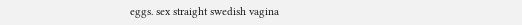eggs. sex straight swedish vagina